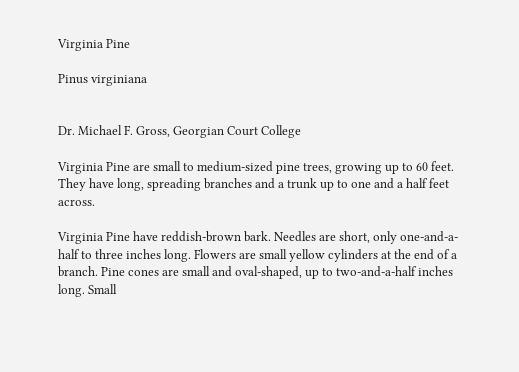Virginia Pine

Pinus virginiana


Dr. Michael F. Gross, Georgian Court College

Virginia Pine are small to medium-sized pine trees, growing up to 60 feet. They have long, spreading branches and a trunk up to one and a half feet across.

Virginia Pine have reddish-brown bark. Needles are short, only one-and-a-half to three inches long. Flowers are small yellow cylinders at the end of a branch. Pine cones are small and oval-shaped, up to two-and-a-half inches long. Small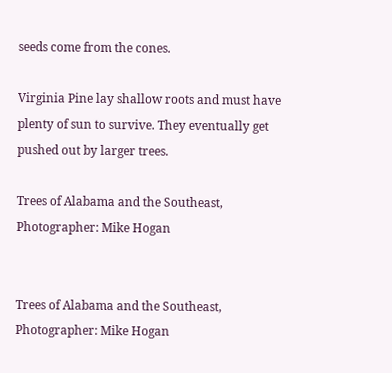seeds come from the cones.

Virginia Pine lay shallow roots and must have plenty of sun to survive. They eventually get pushed out by larger trees.

Trees of Alabama and the Southeast, Photographer: Mike Hogan


Trees of Alabama and the Southeast, Photographer: Mike Hogan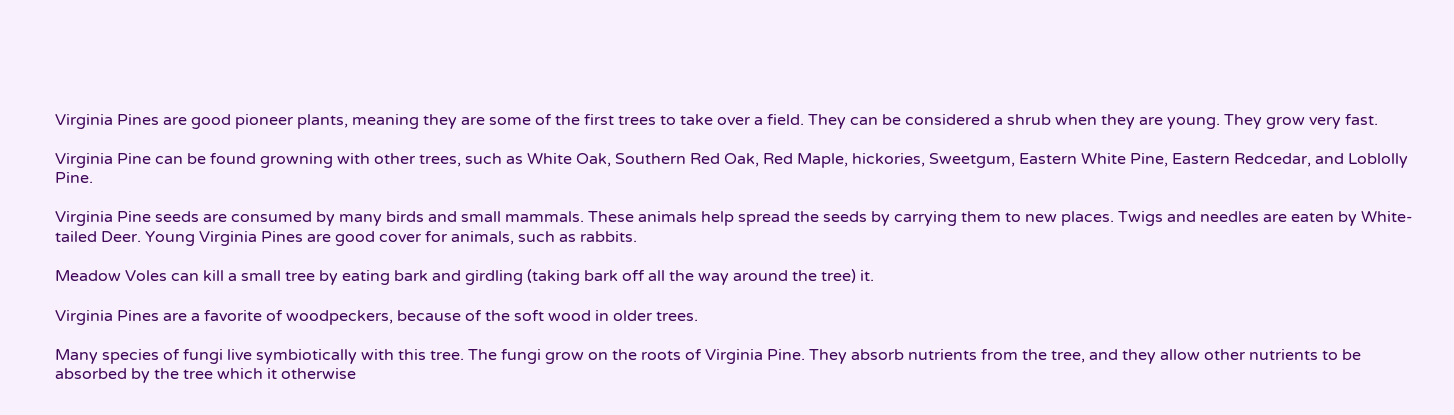Virginia Pines are good pioneer plants, meaning they are some of the first trees to take over a field. They can be considered a shrub when they are young. They grow very fast.

Virginia Pine can be found growning with other trees, such as White Oak, Southern Red Oak, Red Maple, hickories, Sweetgum, Eastern White Pine, Eastern Redcedar, and Loblolly Pine.

Virginia Pine seeds are consumed by many birds and small mammals. These animals help spread the seeds by carrying them to new places. Twigs and needles are eaten by White-tailed Deer. Young Virginia Pines are good cover for animals, such as rabbits.

Meadow Voles can kill a small tree by eating bark and girdling (taking bark off all the way around the tree) it.

Virginia Pines are a favorite of woodpeckers, because of the soft wood in older trees.

Many species of fungi live symbiotically with this tree. The fungi grow on the roots of Virginia Pine. They absorb nutrients from the tree, and they allow other nutrients to be absorbed by the tree which it otherwise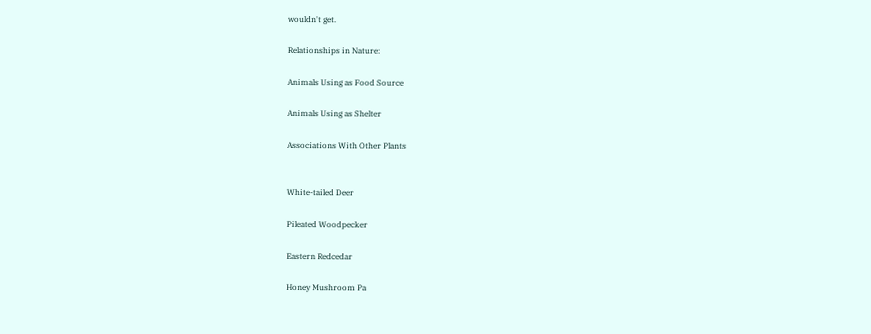wouldn't get.

Relationships in Nature:

Animals Using as Food Source

Animals Using as Shelter

Associations With Other Plants


White-tailed Deer

Pileated Woodpecker

Eastern Redcedar

Honey Mushroom Pa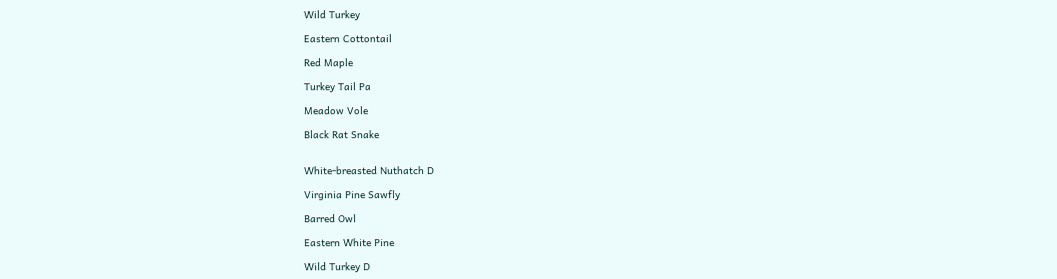Wild Turkey

Eastern Cottontail

Red Maple

Turkey Tail Pa

Meadow Vole

Black Rat Snake


White-breasted Nuthatch D

Virginia Pine Sawfly

Barred Owl

Eastern White Pine

Wild Turkey D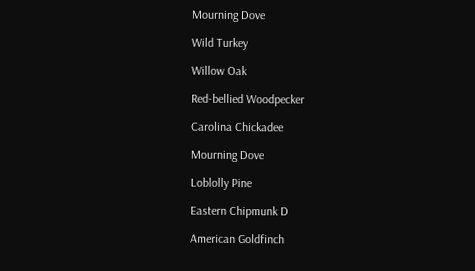Mourning Dove

Wild Turkey

Willow Oak

Red-bellied Woodpecker

Carolina Chickadee

Mourning Dove

Loblolly Pine

Eastern Chipmunk D

American Goldfinch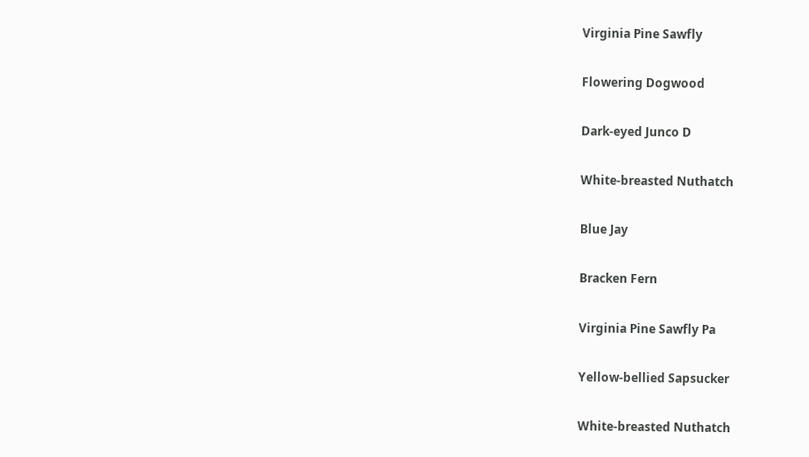Virginia Pine Sawfly

Flowering Dogwood

Dark-eyed Junco D

White-breasted Nuthatch

Blue Jay

Bracken Fern

Virginia Pine Sawfly Pa

Yellow-bellied Sapsucker

White-breasted Nuthatch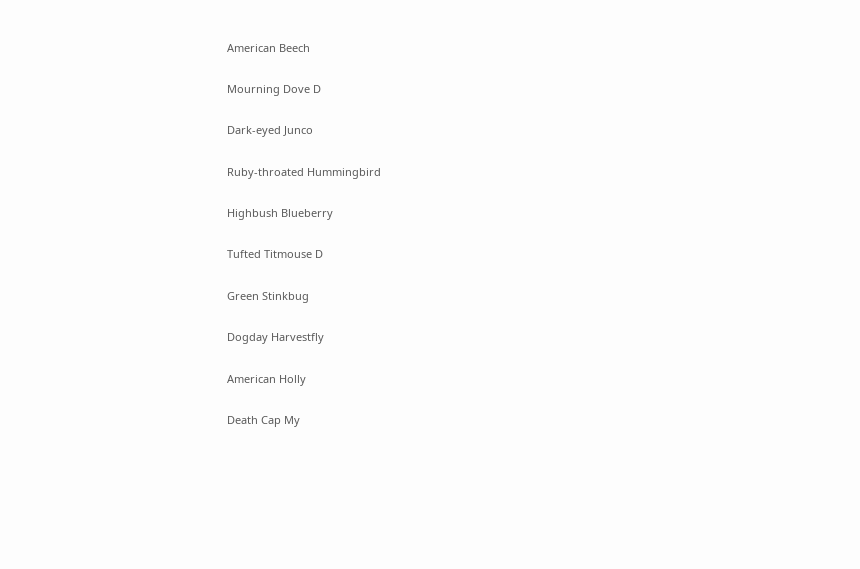American Beech

Mourning Dove D

Dark-eyed Junco

Ruby-throated Hummingbird

Highbush Blueberry

Tufted Titmouse D

Green Stinkbug

Dogday Harvestfly

American Holly

Death Cap My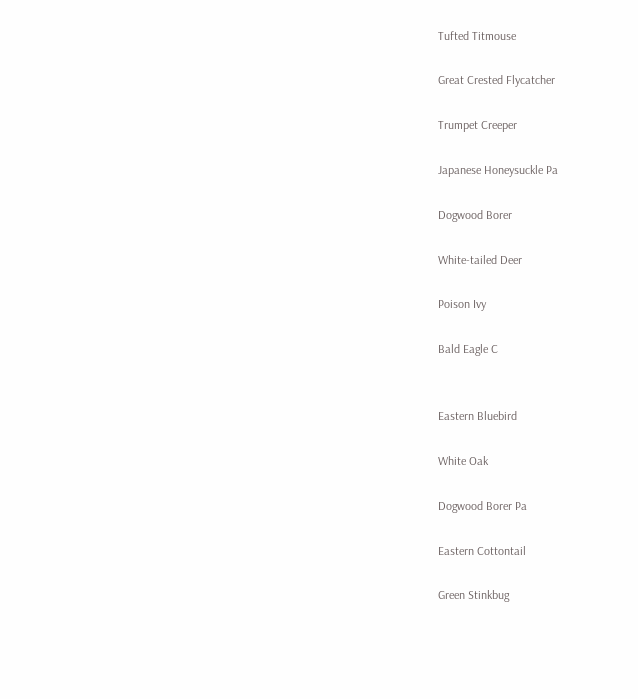Tufted Titmouse

Great Crested Flycatcher

Trumpet Creeper

Japanese Honeysuckle Pa

Dogwood Borer

White-tailed Deer

Poison Ivy

Bald Eagle C


Eastern Bluebird

White Oak

Dogwood Borer Pa

Eastern Cottontail

Green Stinkbug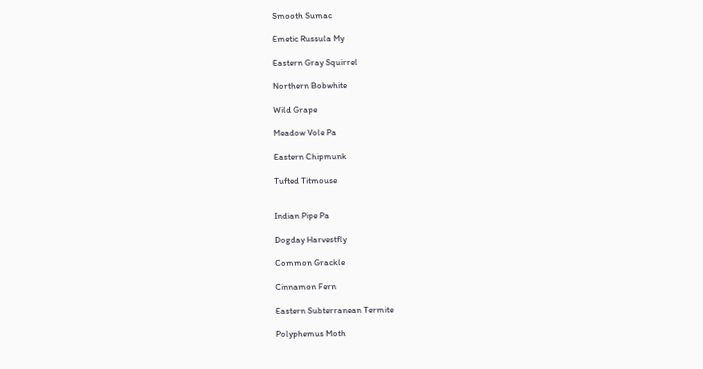Smooth Sumac

Emetic Russula My

Eastern Gray Squirrel

Northern Bobwhite

Wild Grape

Meadow Vole Pa

Eastern Chipmunk

Tufted Titmouse


Indian Pipe Pa

Dogday Harvestfly

Common Grackle

Cinnamon Fern

Eastern Subterranean Termite

Polyphemus Moth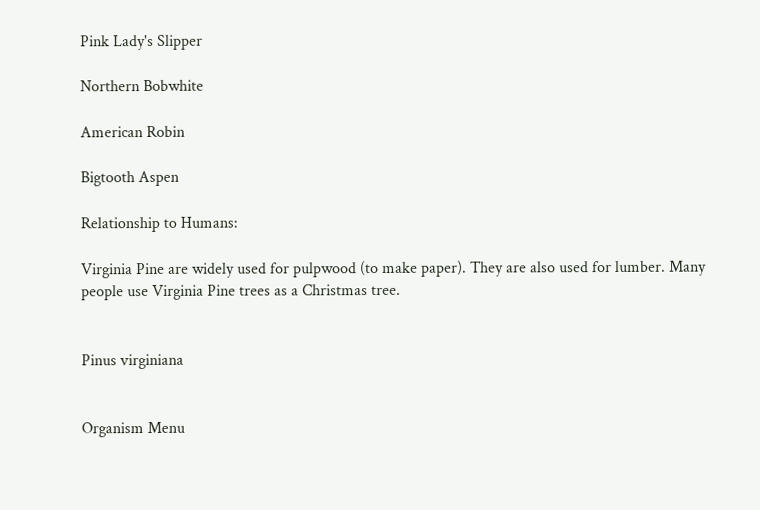Pink Lady's Slipper

Northern Bobwhite

American Robin

Bigtooth Aspen

Relationship to Humans:

Virginia Pine are widely used for pulpwood (to make paper). They are also used for lumber. Many people use Virginia Pine trees as a Christmas tree.


Pinus virginiana


Organism Menu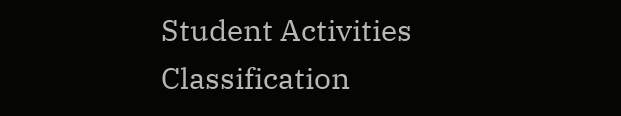Student Activities
Classification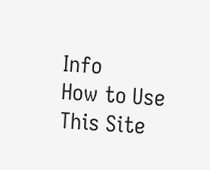Info
How to Use This Site